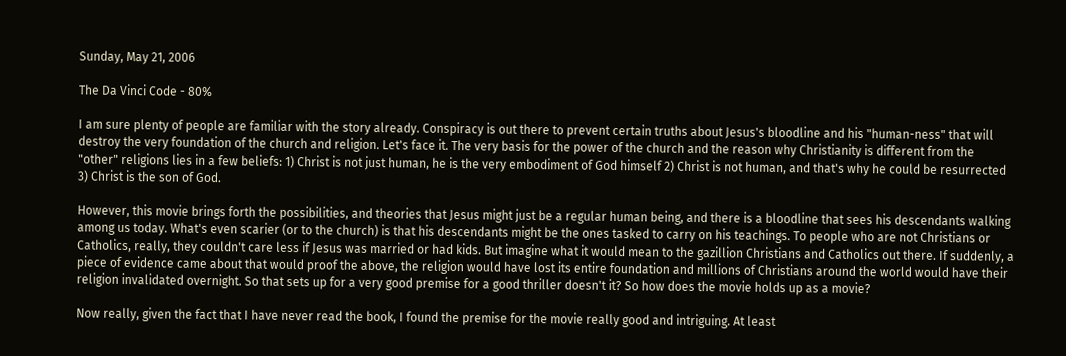Sunday, May 21, 2006

The Da Vinci Code - 80%

I am sure plenty of people are familiar with the story already. Conspiracy is out there to prevent certain truths about Jesus's bloodline and his "human-ness" that will destroy the very foundation of the church and religion. Let's face it. The very basis for the power of the church and the reason why Christianity is different from the "other" religions lies in a few beliefs: 1) Christ is not just human, he is the very embodiment of God himself 2) Christ is not human, and that's why he could be resurrected 3) Christ is the son of God.

However, this movie brings forth the possibilities, and theories that Jesus might just be a regular human being, and there is a bloodline that sees his descendants walking among us today. What's even scarier (or to the church) is that his descendants might be the ones tasked to carry on his teachings. To people who are not Christians or Catholics, really, they couldn't care less if Jesus was married or had kids. But imagine what it would mean to the gazillion Christians and Catholics out there. If suddenly, a piece of evidence came about that would proof the above, the religion would have lost its entire foundation and millions of Christians around the world would have their religion invalidated overnight. So that sets up for a very good premise for a good thriller doesn't it? So how does the movie holds up as a movie?

Now really, given the fact that I have never read the book, I found the premise for the movie really good and intriguing. At least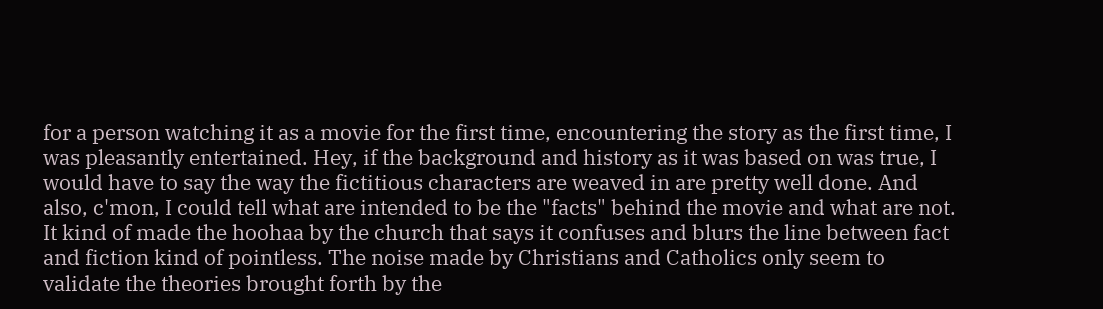for a person watching it as a movie for the first time, encountering the story as the first time, I was pleasantly entertained. Hey, if the background and history as it was based on was true, I would have to say the way the fictitious characters are weaved in are pretty well done. And also, c'mon, I could tell what are intended to be the "facts" behind the movie and what are not. It kind of made the hoohaa by the church that says it confuses and blurs the line between fact and fiction kind of pointless. The noise made by Christians and Catholics only seem to validate the theories brought forth by the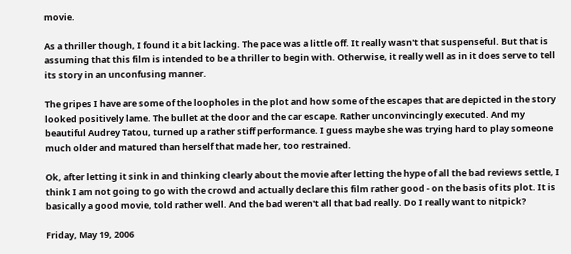movie.

As a thriller though, I found it a bit lacking. The pace was a little off. It really wasn't that suspenseful. But that is assuming that this film is intended to be a thriller to begin with. Otherwise, it really well as in it does serve to tell its story in an unconfusing manner.

The gripes I have are some of the loopholes in the plot and how some of the escapes that are depicted in the story looked positively lame. The bullet at the door and the car escape. Rather unconvincingly executed. And my beautiful Audrey Tatou, turned up a rather stiff performance. I guess maybe she was trying hard to play someone much older and matured than herself that made her, too restrained.

Ok, after letting it sink in and thinking clearly about the movie after letting the hype of all the bad reviews settle, I think I am not going to go with the crowd and actually declare this film rather good - on the basis of its plot. It is basically a good movie, told rather well. And the bad weren't all that bad really. Do I really want to nitpick?

Friday, May 19, 2006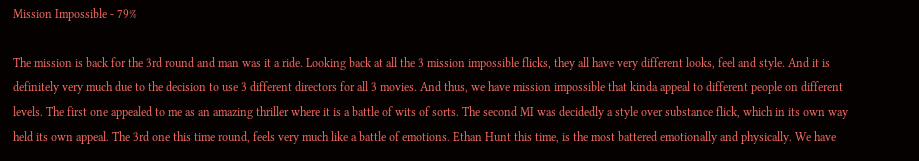Mission Impossible - 79%

The mission is back for the 3rd round and man was it a ride. Looking back at all the 3 mission impossible flicks, they all have very different looks, feel and style. And it is definitely very much due to the decision to use 3 different directors for all 3 movies. And thus, we have mission impossible that kinda appeal to different people on different levels. The first one appealed to me as an amazing thriller where it is a battle of wits of sorts. The second MI was decidedly a style over substance flick, which in its own way held its own appeal. The 3rd one this time round, feels very much like a battle of emotions. Ethan Hunt this time, is the most battered emotionally and physically. We have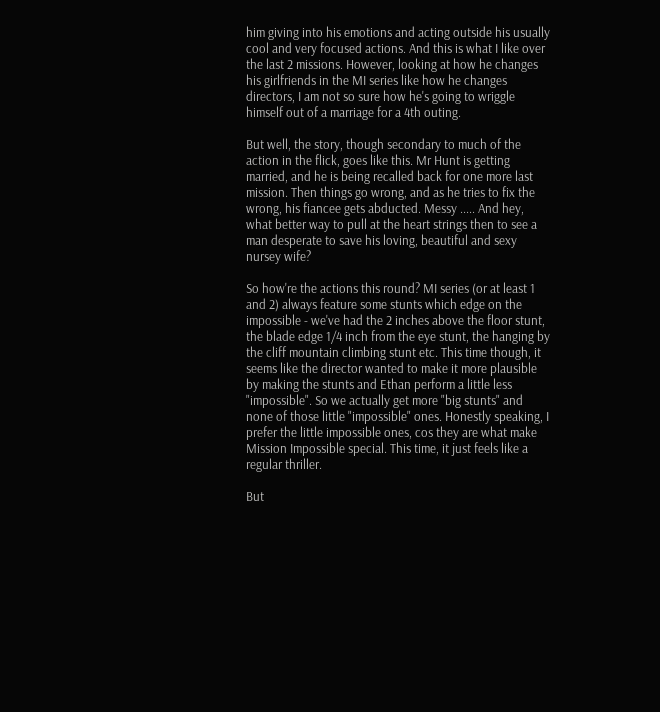him giving into his emotions and acting outside his usually cool and very focused actions. And this is what I like over the last 2 missions. However, looking at how he changes his girlfriends in the MI series like how he changes directors, I am not so sure how he's going to wriggle himself out of a marriage for a 4th outing.

But well, the story, though secondary to much of the action in the flick, goes like this. Mr Hunt is getting married, and he is being recalled back for one more last mission. Then things go wrong, and as he tries to fix the wrong, his fiancee gets abducted. Messy ..... And hey, what better way to pull at the heart strings then to see a man desperate to save his loving, beautiful and sexy nursey wife?

So how're the actions this round? MI series (or at least 1 and 2) always feature some stunts which edge on the impossible - we've had the 2 inches above the floor stunt, the blade edge 1/4 inch from the eye stunt, the hanging by the cliff mountain climbing stunt etc. This time though, it seems like the director wanted to make it more plausible by making the stunts and Ethan perform a little less "impossible". So we actually get more "big stunts" and none of those little "impossible" ones. Honestly speaking, I prefer the little impossible ones, cos they are what make Mission Impossible special. This time, it just feels like a regular thriller.

But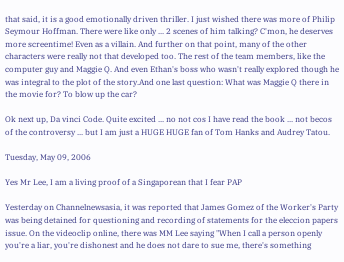that said, it is a good emotionally driven thriller. I just wished there was more of Philip Seymour Hoffman. There were like only ... 2 scenes of him talking? C'mon, he deserves more screentime! Even as a villain. And further on that point, many of the other characters were really not that developed too. The rest of the team members, like the computer guy and Maggie Q. And even Ethan's boss who wasn't really explored though he was integral to the plot of the story.And one last question: What was Maggie Q there in the movie for? To blow up the car?

Ok next up, Da vinci Code. Quite excited ... no not cos I have read the book ... not becos of the controversy ... but I am just a HUGE HUGE fan of Tom Hanks and Audrey Tatou.

Tuesday, May 09, 2006

Yes Mr Lee, I am a living proof of a Singaporean that I fear PAP

Yesterday on Channelnewsasia, it was reported that James Gomez of the Worker's Party was being detained for questioning and recording of statements for the eleccion papers issue. On the videoclip online, there was MM Lee saying "When I call a person openly you're a liar, you're dishonest and he does not dare to sue me, there's something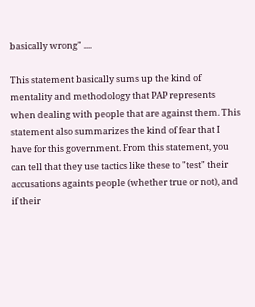basically wrong" ....

This statement basically sums up the kind of mentality and methodology that PAP represents when dealing with people that are against them. This statement also summarizes the kind of fear that I have for this government. From this statement, you can tell that they use tactics like these to "test" their accusations againts people (whether true or not), and if their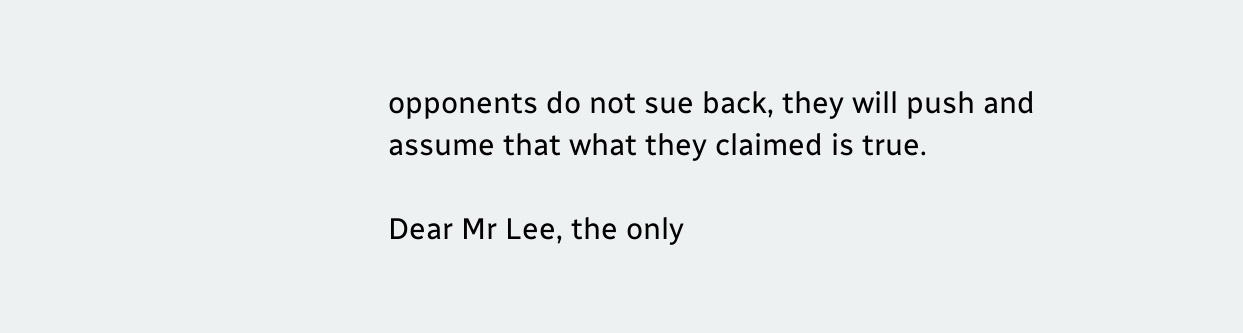opponents do not sue back, they will push and assume that what they claimed is true.

Dear Mr Lee, the only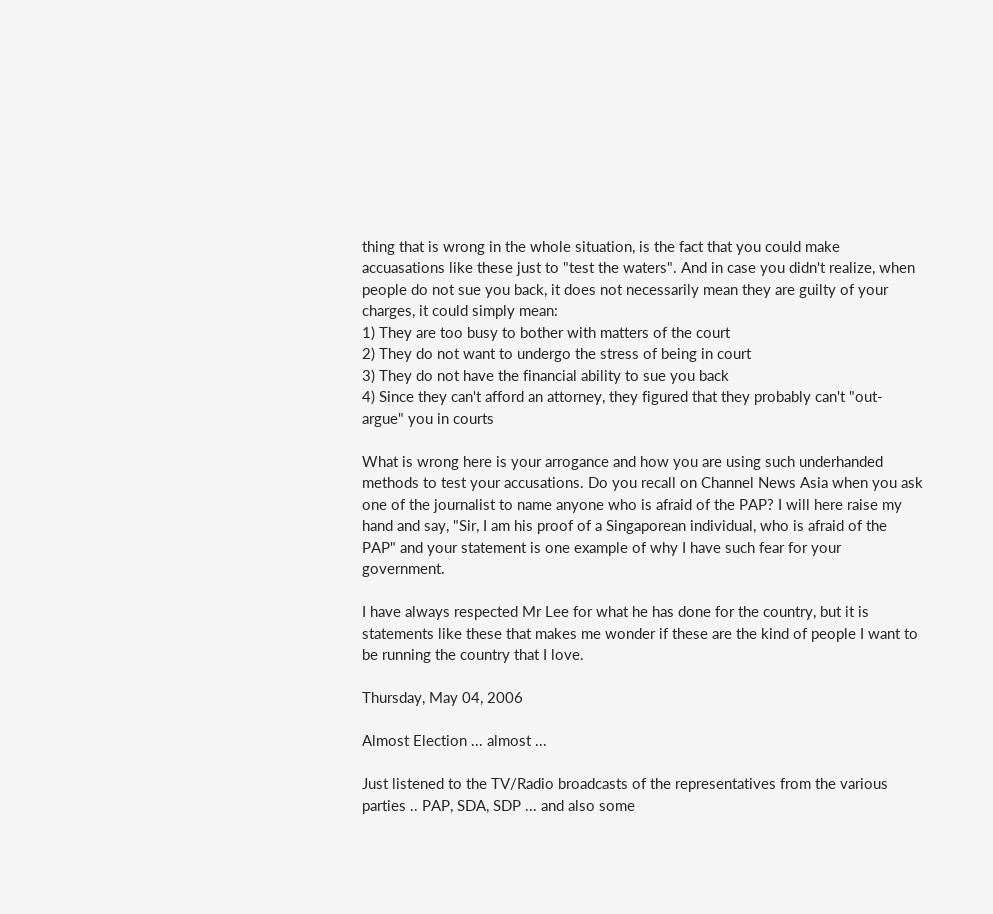thing that is wrong in the whole situation, is the fact that you could make accuasations like these just to "test the waters". And in case you didn't realize, when people do not sue you back, it does not necessarily mean they are guilty of your charges, it could simply mean:
1) They are too busy to bother with matters of the court
2) They do not want to undergo the stress of being in court
3) They do not have the financial ability to sue you back
4) Since they can't afford an attorney, they figured that they probably can't "out-argue" you in courts

What is wrong here is your arrogance and how you are using such underhanded methods to test your accusations. Do you recall on Channel News Asia when you ask one of the journalist to name anyone who is afraid of the PAP? I will here raise my hand and say, "Sir, I am his proof of a Singaporean individual, who is afraid of the PAP" and your statement is one example of why I have such fear for your government.

I have always respected Mr Lee for what he has done for the country, but it is statements like these that makes me wonder if these are the kind of people I want to be running the country that I love.

Thursday, May 04, 2006

Almost Election ... almost ...

Just listened to the TV/Radio broadcasts of the representatives from the various parties .. PAP, SDA, SDP ... and also some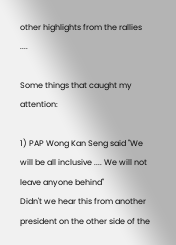other highlights from the rallies ....

Some things that caught my attention:

1) PAP Wong Kan Seng said "We will be all inclusive .... We will not leave anyone behind"
Didn't we hear this from another president on the other side of the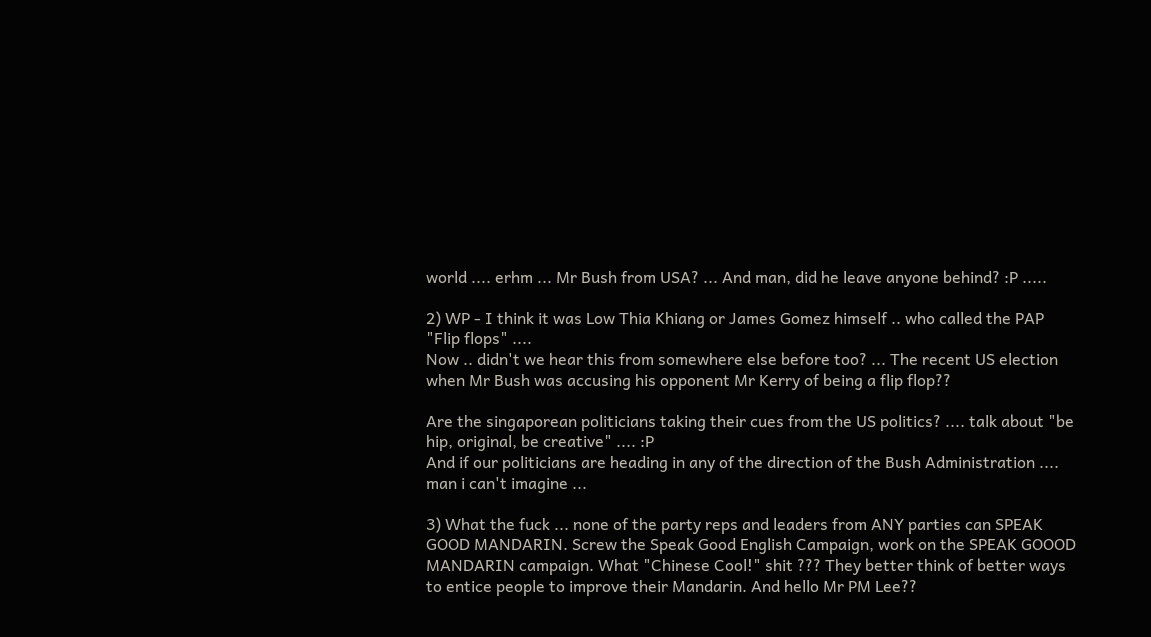world .... erhm ... Mr Bush from USA? ... And man, did he leave anyone behind? :P .....

2) WP - I think it was Low Thia Khiang or James Gomez himself .. who called the PAP "Flip flops" ....
Now .. didn't we hear this from somewhere else before too? ... The recent US election when Mr Bush was accusing his opponent Mr Kerry of being a flip flop??

Are the singaporean politicians taking their cues from the US politics? .... talk about "be hip, original, be creative" .... :P
And if our politicians are heading in any of the direction of the Bush Administration .... man i can't imagine ...

3) What the fuck ... none of the party reps and leaders from ANY parties can SPEAK GOOD MANDARIN. Screw the Speak Good English Campaign, work on the SPEAK GOOOD MANDARIN campaign. What "Chinese Cool!" shit ??? They better think of better ways to entice people to improve their Mandarin. And hello Mr PM Lee??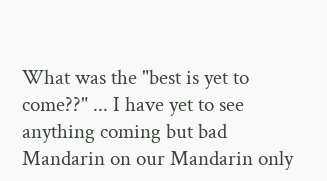What was the "best is yet to come??" ... I have yet to see anything coming but bad Mandarin on our Mandarin only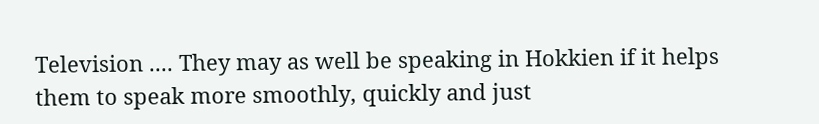Television .... They may as well be speaking in Hokkien if it helps them to speak more smoothly, quickly and just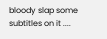bloody slap some subtitles on it ....